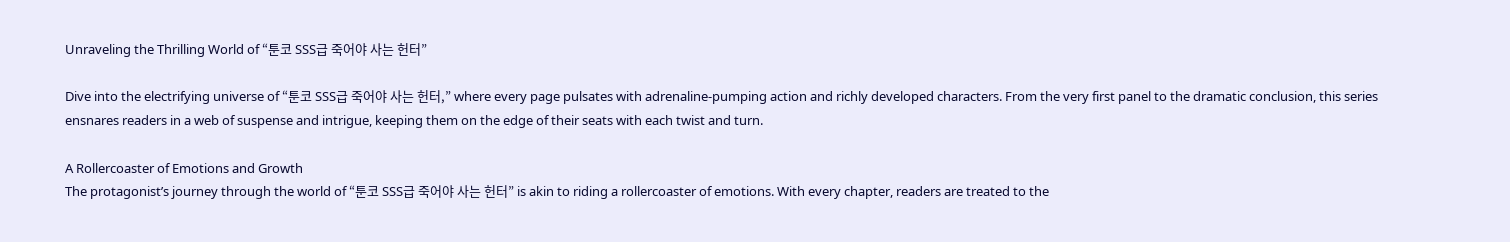Unraveling the Thrilling World of “툰코 SSS급 죽어야 사는 헌터”

Dive into the electrifying universe of “툰코 SSS급 죽어야 사는 헌터,” where every page pulsates with adrenaline-pumping action and richly developed characters. From the very first panel to the dramatic conclusion, this series ensnares readers in a web of suspense and intrigue, keeping them on the edge of their seats with each twist and turn.

A Rollercoaster of Emotions and Growth
The protagonist’s journey through the world of “툰코 SSS급 죽어야 사는 헌터” is akin to riding a rollercoaster of emotions. With every chapter, readers are treated to the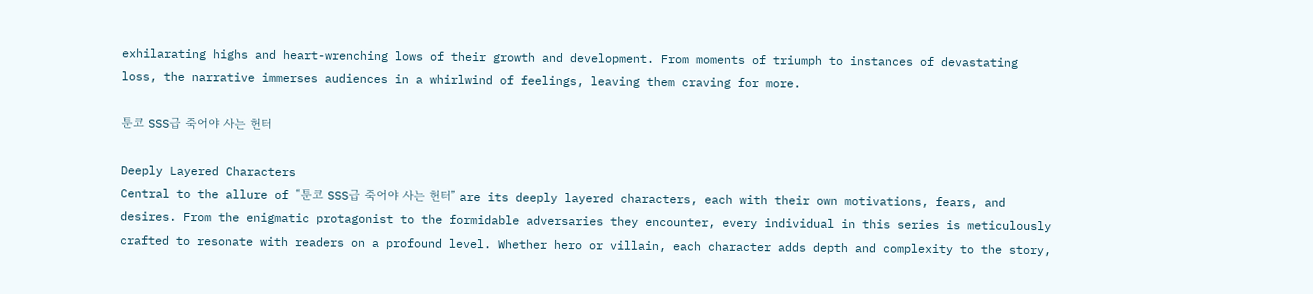exhilarating highs and heart-wrenching lows of their growth and development. From moments of triumph to instances of devastating loss, the narrative immerses audiences in a whirlwind of feelings, leaving them craving for more.

툰코 SSS급 죽어야 사는 헌터

Deeply Layered Characters
Central to the allure of “툰코 SSS급 죽어야 사는 헌터” are its deeply layered characters, each with their own motivations, fears, and desires. From the enigmatic protagonist to the formidable adversaries they encounter, every individual in this series is meticulously crafted to resonate with readers on a profound level. Whether hero or villain, each character adds depth and complexity to the story,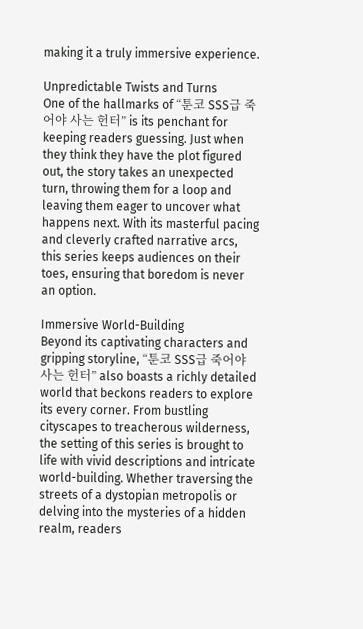making it a truly immersive experience.

Unpredictable Twists and Turns
One of the hallmarks of “툰코 SSS급 죽어야 사는 헌터” is its penchant for keeping readers guessing. Just when they think they have the plot figured out, the story takes an unexpected turn, throwing them for a loop and leaving them eager to uncover what happens next. With its masterful pacing and cleverly crafted narrative arcs, this series keeps audiences on their toes, ensuring that boredom is never an option.

Immersive World-Building
Beyond its captivating characters and gripping storyline, “툰코 SSS급 죽어야 사는 헌터” also boasts a richly detailed world that beckons readers to explore its every corner. From bustling cityscapes to treacherous wilderness, the setting of this series is brought to life with vivid descriptions and intricate world-building. Whether traversing the streets of a dystopian metropolis or delving into the mysteries of a hidden realm, readers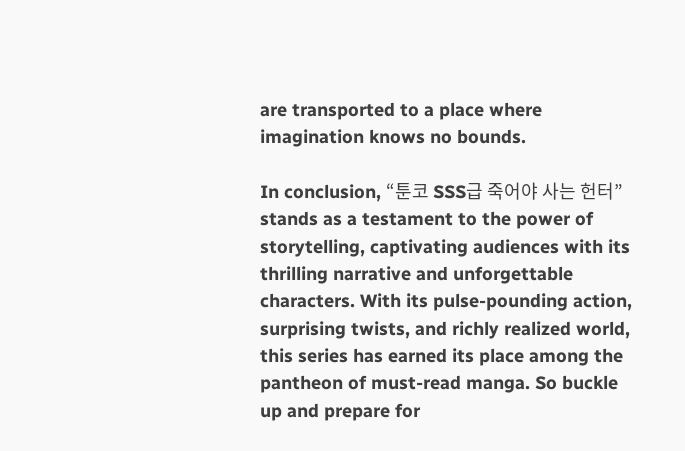are transported to a place where imagination knows no bounds.

In conclusion, “툰코 SSS급 죽어야 사는 헌터” stands as a testament to the power of storytelling, captivating audiences with its thrilling narrative and unforgettable characters. With its pulse-pounding action, surprising twists, and richly realized world, this series has earned its place among the pantheon of must-read manga. So buckle up and prepare for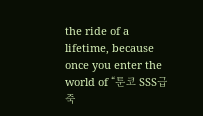the ride of a lifetime, because once you enter the world of “툰코 SSS급 죽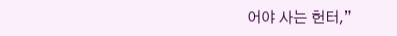어야 사는 헌터,”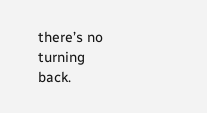there’s no turning back.